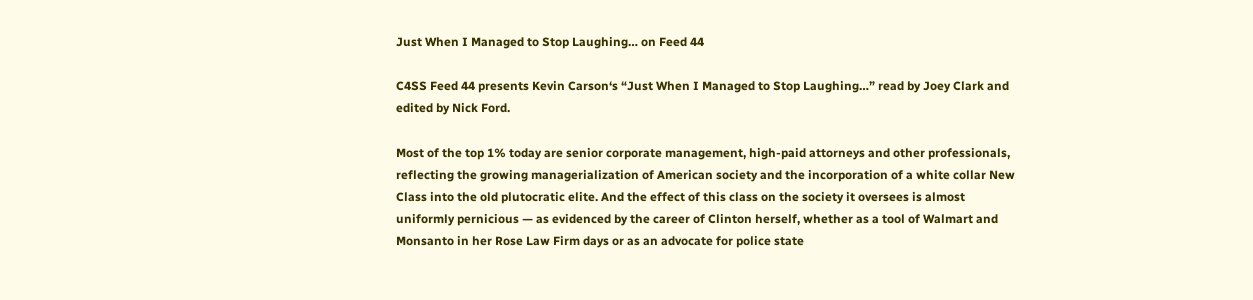Just When I Managed to Stop Laughing… on Feed 44

C4SS Feed 44 presents Kevin Carson‘s “Just When I Managed to Stop Laughing…” read by Joey Clark and edited by Nick Ford.

Most of the top 1% today are senior corporate management, high-paid attorneys and other professionals, reflecting the growing managerialization of American society and the incorporation of a white collar New Class into the old plutocratic elite. And the effect of this class on the society it oversees is almost uniformly pernicious — as evidenced by the career of Clinton herself, whether as a tool of Walmart and Monsanto in her Rose Law Firm days or as an advocate for police state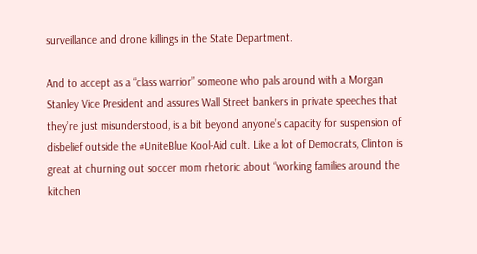surveillance and drone killings in the State Department.

And to accept as a “class warrior” someone who pals around with a Morgan Stanley Vice President and assures Wall Street bankers in private speeches that they’re just misunderstood, is a bit beyond anyone’s capacity for suspension of disbelief outside the #UniteBlue Kool-Aid cult. Like a lot of Democrats, Clinton is great at churning out soccer mom rhetoric about “working families around the kitchen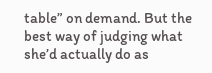table” on demand. But the best way of judging what she’d actually do as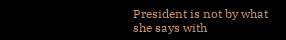President is not by what she says with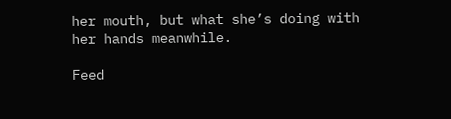her mouth, but what she’s doing with her hands meanwhile.

Feed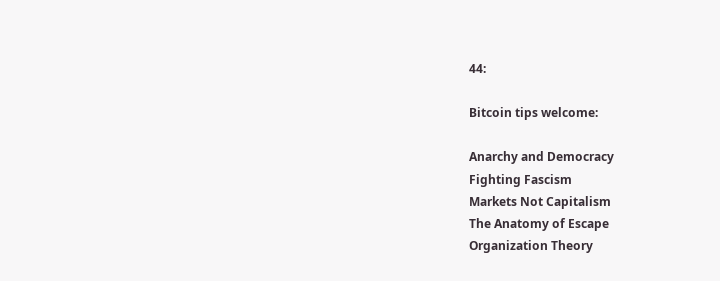44:

Bitcoin tips welcome:

Anarchy and Democracy
Fighting Fascism
Markets Not Capitalism
The Anatomy of Escape
Organization Theory